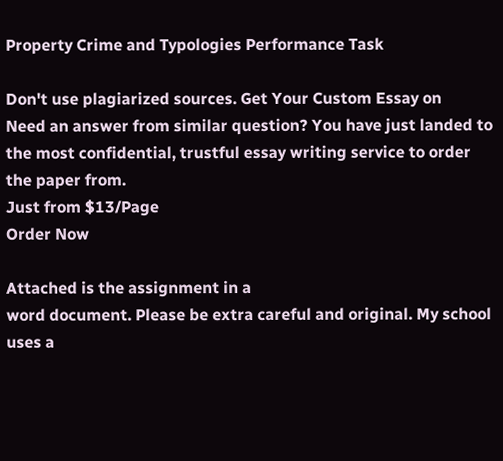Property Crime and Typologies Performance Task

Don't use plagiarized sources. Get Your Custom Essay on
Need an answer from similar question? You have just landed to the most confidential, trustful essay writing service to order the paper from.
Just from $13/Page
Order Now

Attached is the assignment in a
word document. Please be extra careful and original. My school uses a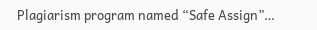Plagiarism program named “Safe Assign”…